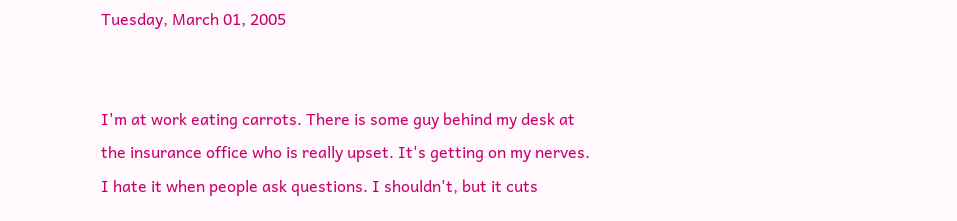Tuesday, March 01, 2005


I'm at work eating carrots. There is some guy behind my desk at the insurance office who is really upset. It's getting on my nerves. I hate it when people ask questions. I shouldn't, but it cuts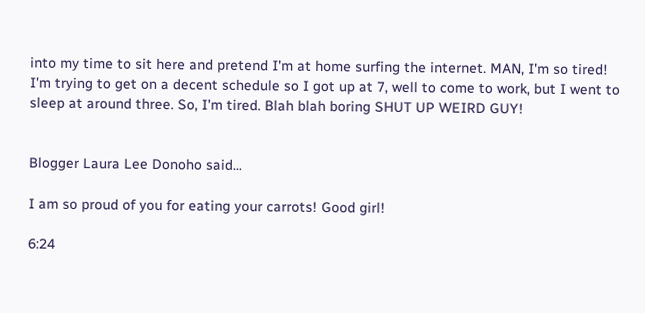into my time to sit here and pretend I'm at home surfing the internet. MAN, I'm so tired! I'm trying to get on a decent schedule so I got up at 7, well to come to work, but I went to sleep at around three. So, I'm tired. Blah blah boring SHUT UP WEIRD GUY!


Blogger Laura Lee Donoho said...

I am so proud of you for eating your carrots! Good girl!

6:24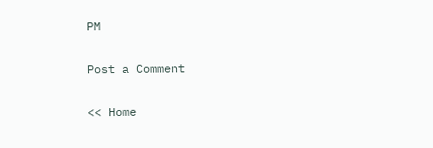PM

Post a Comment

<< Home